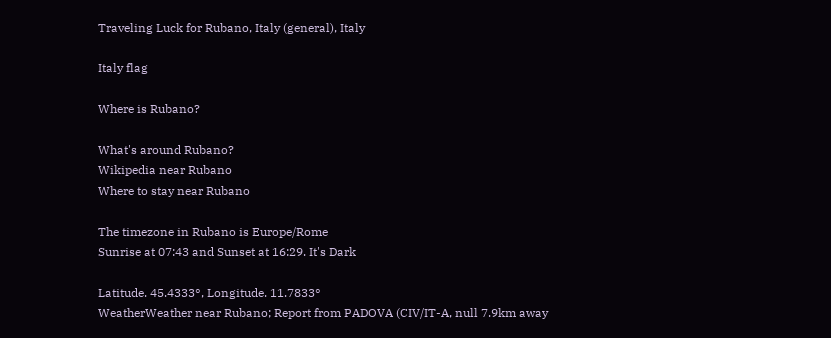Traveling Luck for Rubano, Italy (general), Italy

Italy flag

Where is Rubano?

What's around Rubano?
Wikipedia near Rubano
Where to stay near Rubano

The timezone in Rubano is Europe/Rome
Sunrise at 07:43 and Sunset at 16:29. It's Dark

Latitude. 45.4333°, Longitude. 11.7833°
WeatherWeather near Rubano; Report from PADOVA (CIV/IT-A, null 7.9km away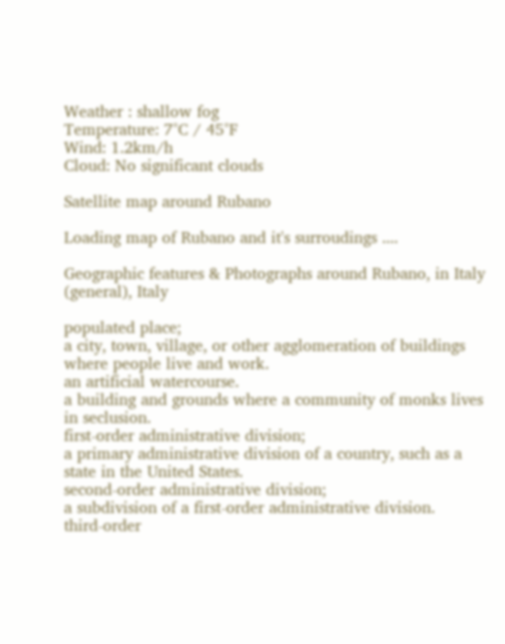Weather : shallow fog
Temperature: 7°C / 45°F
Wind: 1.2km/h
Cloud: No significant clouds

Satellite map around Rubano

Loading map of Rubano and it's surroudings ....

Geographic features & Photographs around Rubano, in Italy (general), Italy

populated place;
a city, town, village, or other agglomeration of buildings where people live and work.
an artificial watercourse.
a building and grounds where a community of monks lives in seclusion.
first-order administrative division;
a primary administrative division of a country, such as a state in the United States.
second-order administrative division;
a subdivision of a first-order administrative division.
third-order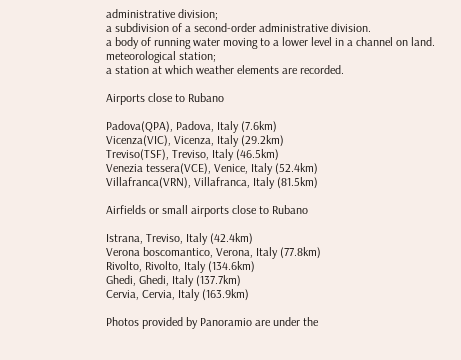administrative division;
a subdivision of a second-order administrative division.
a body of running water moving to a lower level in a channel on land.
meteorological station;
a station at which weather elements are recorded.

Airports close to Rubano

Padova(QPA), Padova, Italy (7.6km)
Vicenza(VIC), Vicenza, Italy (29.2km)
Treviso(TSF), Treviso, Italy (46.5km)
Venezia tessera(VCE), Venice, Italy (52.4km)
Villafranca(VRN), Villafranca, Italy (81.5km)

Airfields or small airports close to Rubano

Istrana, Treviso, Italy (42.4km)
Verona boscomantico, Verona, Italy (77.8km)
Rivolto, Rivolto, Italy (134.6km)
Ghedi, Ghedi, Italy (137.7km)
Cervia, Cervia, Italy (163.9km)

Photos provided by Panoramio are under the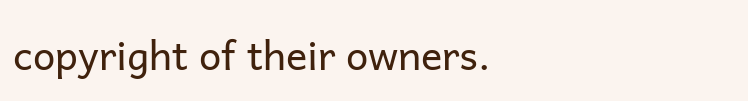copyright of their owners.